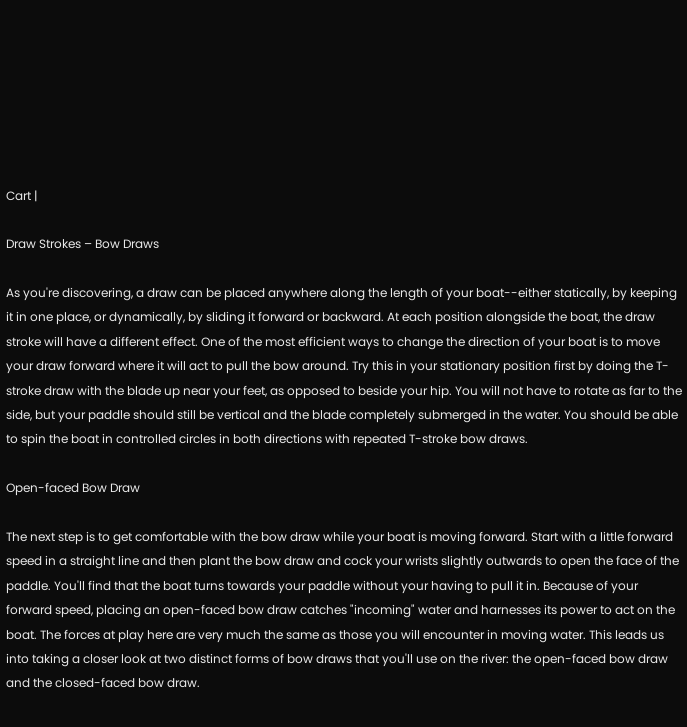Cart |

Draw Strokes – Bow Draws

As you're discovering, a draw can be placed anywhere along the length of your boat--either statically, by keeping it in one place, or dynamically, by sliding it forward or backward. At each position alongside the boat, the draw stroke will have a different effect. One of the most efficient ways to change the direction of your boat is to move your draw forward where it will act to pull the bow around. Try this in your stationary position first by doing the T-stroke draw with the blade up near your feet, as opposed to beside your hip. You will not have to rotate as far to the side, but your paddle should still be vertical and the blade completely submerged in the water. You should be able to spin the boat in controlled circles in both directions with repeated T-stroke bow draws.

Open-faced Bow Draw

The next step is to get comfortable with the bow draw while your boat is moving forward. Start with a little forward speed in a straight line and then plant the bow draw and cock your wrists slightly outwards to open the face of the paddle. You'll find that the boat turns towards your paddle without your having to pull it in. Because of your forward speed, placing an open-faced bow draw catches "incoming" water and harnesses its power to act on the boat. The forces at play here are very much the same as those you will encounter in moving water. This leads us into taking a closer look at two distinct forms of bow draws that you'll use on the river: the open-faced bow draw and the closed-faced bow draw.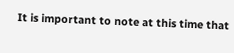It is important to note at this time that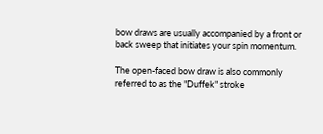bow draws are usually accompanied by a front or back sweep that initiates your spin momentum.

The open-faced bow draw is also commonly referred to as the "Duffek" stroke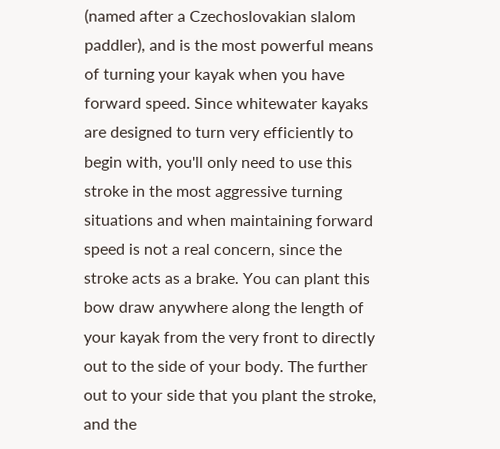(named after a Czechoslovakian slalom paddler), and is the most powerful means of turning your kayak when you have forward speed. Since whitewater kayaks are designed to turn very efficiently to begin with, you'll only need to use this stroke in the most aggressive turning situations and when maintaining forward speed is not a real concern, since the stroke acts as a brake. You can plant this bow draw anywhere along the length of your kayak from the very front to directly out to the side of your body. The further out to your side that you plant the stroke, and the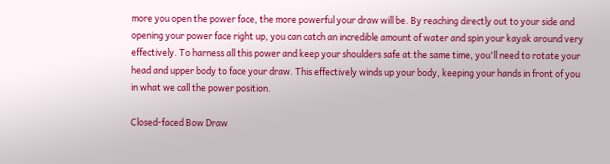more you open the power face, the more powerful your draw will be. By reaching directly out to your side and opening your power face right up, you can catch an incredible amount of water and spin your kayak around very effectively. To harness all this power and keep your shoulders safe at the same time, you'll need to rotate your head and upper body to face your draw. This effectively winds up your body, keeping your hands in front of you in what we call the power position.

Closed-faced Bow Draw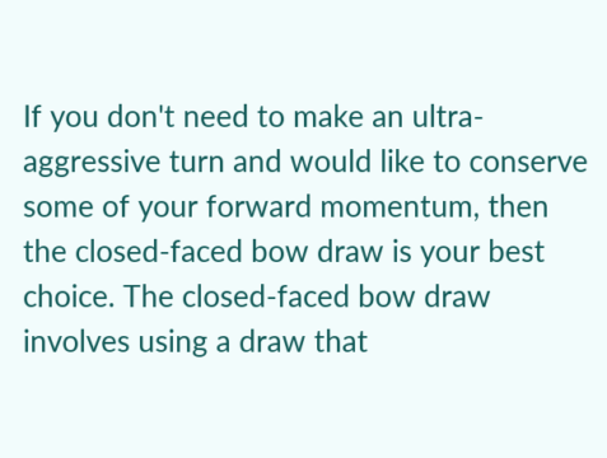If you don't need to make an ultra-aggressive turn and would like to conserve some of your forward momentum, then the closed-faced bow draw is your best choice. The closed-faced bow draw involves using a draw that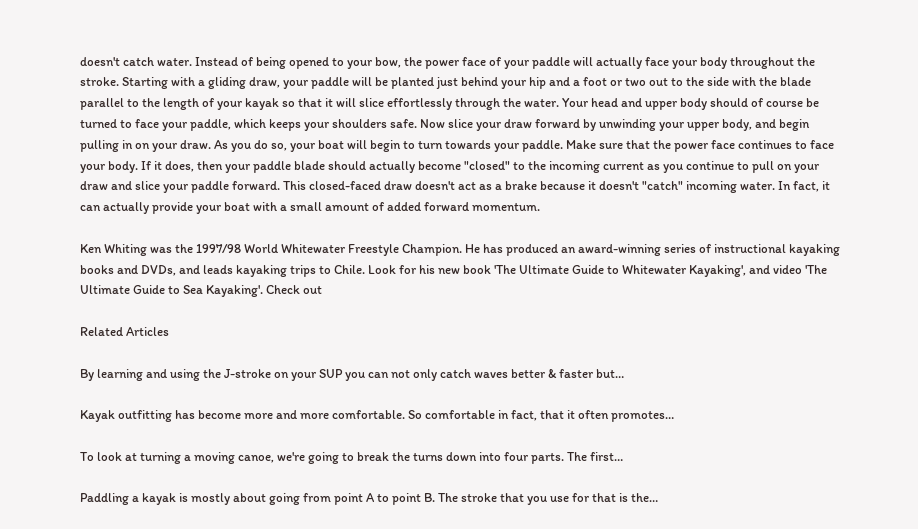doesn't catch water. Instead of being opened to your bow, the power face of your paddle will actually face your body throughout the stroke. Starting with a gliding draw, your paddle will be planted just behind your hip and a foot or two out to the side with the blade parallel to the length of your kayak so that it will slice effortlessly through the water. Your head and upper body should of course be turned to face your paddle, which keeps your shoulders safe. Now slice your draw forward by unwinding your upper body, and begin pulling in on your draw. As you do so, your boat will begin to turn towards your paddle. Make sure that the power face continues to face your body. If it does, then your paddle blade should actually become "closed" to the incoming current as you continue to pull on your draw and slice your paddle forward. This closed-faced draw doesn't act as a brake because it doesn't "catch" incoming water. In fact, it can actually provide your boat with a small amount of added forward momentum.

Ken Whiting was the 1997/98 World Whitewater Freestyle Champion. He has produced an award-winning series of instructional kayaking books and DVDs, and leads kayaking trips to Chile. Look for his new book 'The Ultimate Guide to Whitewater Kayaking', and video 'The Ultimate Guide to Sea Kayaking'. Check out

Related Articles

By learning and using the J-stroke on your SUP you can not only catch waves better & faster but…

Kayak outfitting has become more and more comfortable. So comfortable in fact, that it often promotes…

To look at turning a moving canoe, we're going to break the turns down into four parts. The first…

Paddling a kayak is mostly about going from point A to point B. The stroke that you use for that is the…